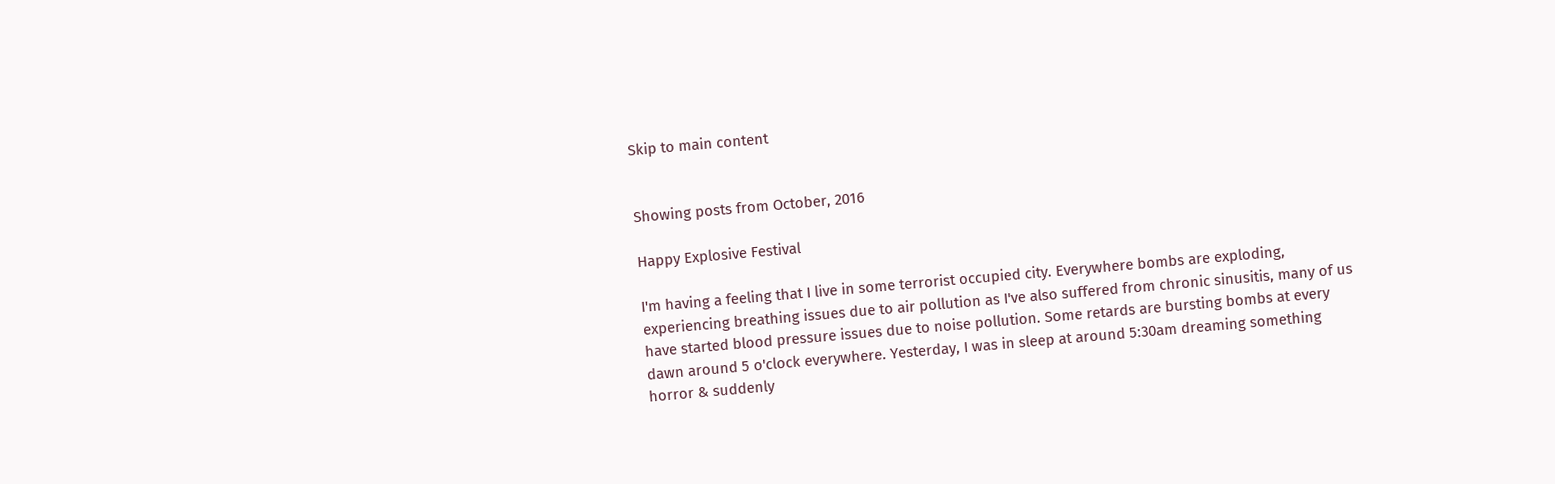Skip to main content


Showing posts from October, 2016

Happy Explosive Festival

I'm having a feeling that I live in some terrorist occupied city. Everywhere bombs are exploding, experiencing breathing issues due to air pollution as I've also suffered from chronic sinusitis, many of us have started blood pressure issues due to noise pollution. Some retards are bursting bombs at every dawn around 5 o'clock everywhere. Yesterday, I was in sleep at around 5:30am dreaming something horror & suddenly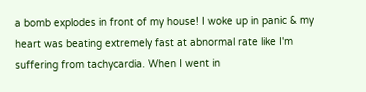a bomb explodes in front of my house! I woke up in panic & my heart was beating extremely fast at abnormal rate like I'm suffering from tachycardia. When I went in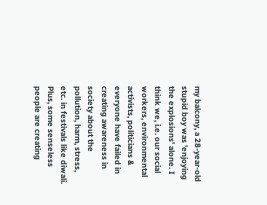my balcony, a 28-year-old stupid boy was 'enjoying the explosions' alone. I think we, i.e. our social workers, environmental activists, politicians & everyone have failed in creating awareness in society about the pollution, harm, stress, etc. in festivals like diwali. Plus, some senseless people are creating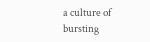a culture of bursting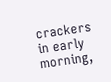crackers in early morning,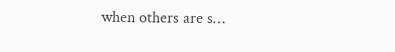when others are s…